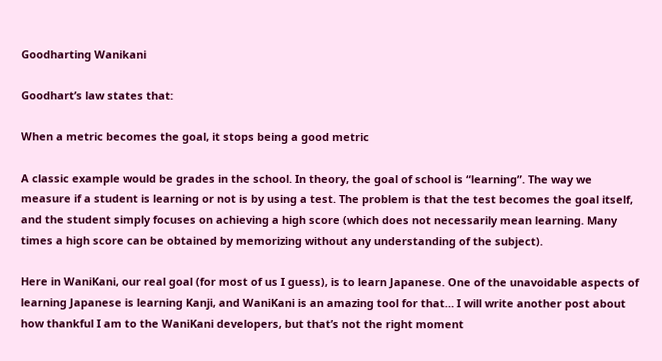Goodharting Wanikani

Goodhart’s law states that:

When a metric becomes the goal, it stops being a good metric

A classic example would be grades in the school. In theory, the goal of school is “learning”. The way we measure if a student is learning or not is by using a test. The problem is that the test becomes the goal itself, and the student simply focuses on achieving a high score (which does not necessarily mean learning. Many times a high score can be obtained by memorizing without any understanding of the subject).

Here in WaniKani, our real goal (for most of us I guess), is to learn Japanese. One of the unavoidable aspects of learning Japanese is learning Kanji, and WaniKani is an amazing tool for that… I will write another post about how thankful I am to the WaniKani developers, but that’s not the right moment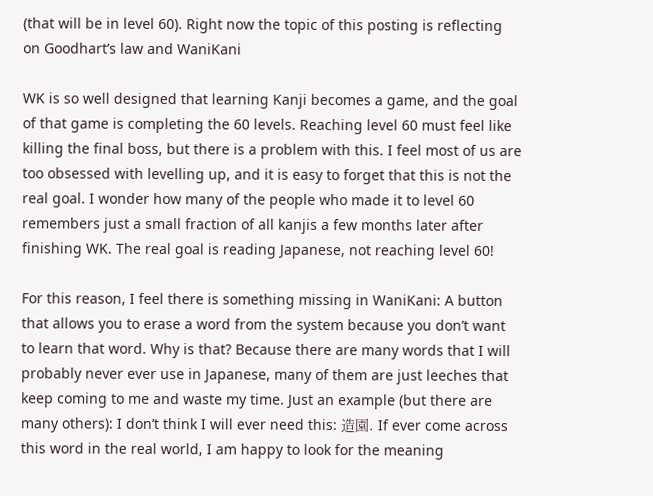(that will be in level 60). Right now the topic of this posting is reflecting on Goodhart’s law and WaniKani

WK is so well designed that learning Kanji becomes a game, and the goal of that game is completing the 60 levels. Reaching level 60 must feel like killing the final boss, but there is a problem with this. I feel most of us are too obsessed with levelling up, and it is easy to forget that this is not the real goal. I wonder how many of the people who made it to level 60 remembers just a small fraction of all kanjis a few months later after finishing WK. The real goal is reading Japanese, not reaching level 60!

For this reason, I feel there is something missing in WaniKani: A button that allows you to erase a word from the system because you don’t want to learn that word. Why is that? Because there are many words that I will probably never ever use in Japanese, many of them are just leeches that keep coming to me and waste my time. Just an example (but there are many others): I don’t think I will ever need this: 造園. If ever come across this word in the real world, I am happy to look for the meaning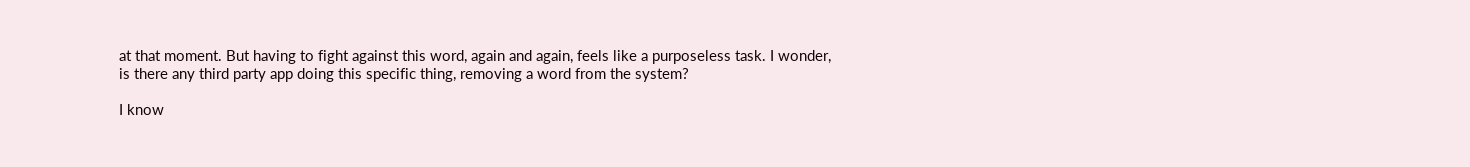at that moment. But having to fight against this word, again and again, feels like a purposeless task. I wonder, is there any third party app doing this specific thing, removing a word from the system?

I know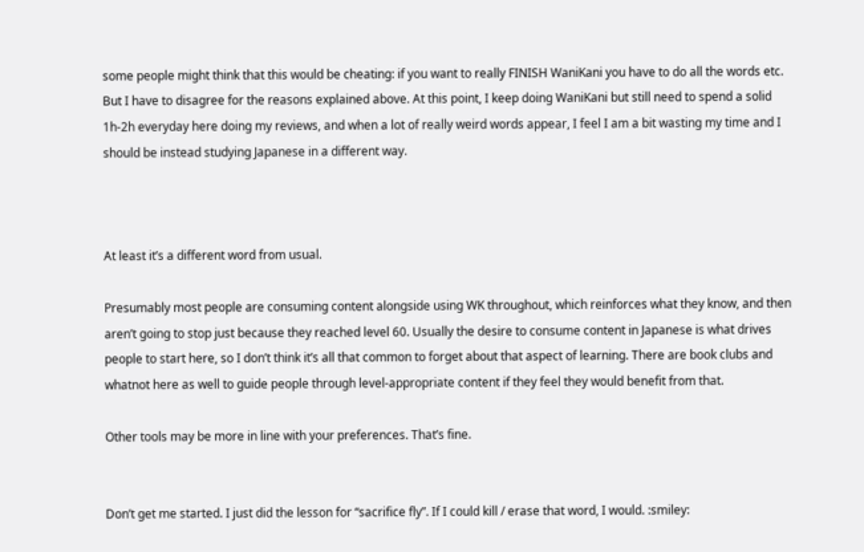some people might think that this would be cheating: if you want to really FINISH WaniKani you have to do all the words etc. But I have to disagree for the reasons explained above. At this point, I keep doing WaniKani but still need to spend a solid 1h-2h everyday here doing my reviews, and when a lot of really weird words appear, I feel I am a bit wasting my time and I should be instead studying Japanese in a different way.



At least it’s a different word from usual.

Presumably most people are consuming content alongside using WK throughout, which reinforces what they know, and then aren’t going to stop just because they reached level 60. Usually the desire to consume content in Japanese is what drives people to start here, so I don’t think it’s all that common to forget about that aspect of learning. There are book clubs and whatnot here as well to guide people through level-appropriate content if they feel they would benefit from that.

Other tools may be more in line with your preferences. That’s fine.


Don’t get me started. I just did the lesson for “sacrifice fly”. If I could kill / erase that word, I would. :smiley: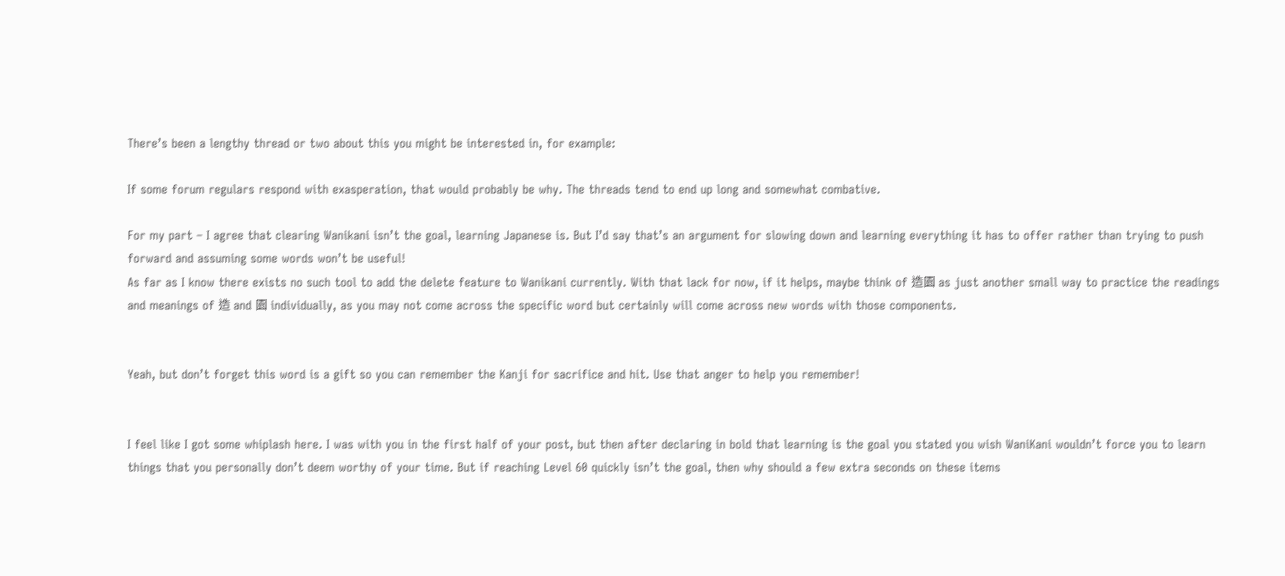There’s been a lengthy thread or two about this you might be interested in, for example:

If some forum regulars respond with exasperation, that would probably be why. The threads tend to end up long and somewhat combative.

For my part – I agree that clearing Wanikani isn’t the goal, learning Japanese is. But I’d say that’s an argument for slowing down and learning everything it has to offer rather than trying to push forward and assuming some words won’t be useful!
As far as I know there exists no such tool to add the delete feature to Wanikani currently. With that lack for now, if it helps, maybe think of 造園 as just another small way to practice the readings and meanings of 造 and 園 individually, as you may not come across the specific word but certainly will come across new words with those components.


Yeah, but don’t forget this word is a gift so you can remember the Kanji for sacrifice and hit. Use that anger to help you remember!


I feel like I got some whiplash here. I was with you in the first half of your post, but then after declaring in bold that learning is the goal you stated you wish WaniKani wouldn’t force you to learn things that you personally don’t deem worthy of your time. But if reaching Level 60 quickly isn’t the goal, then why should a few extra seconds on these items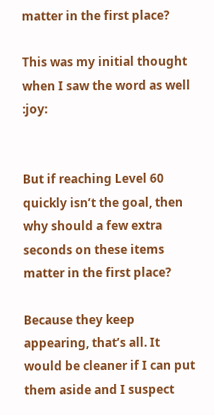matter in the first place?

This was my initial thought when I saw the word as well :joy:


But if reaching Level 60 quickly isn’t the goal, then why should a few extra seconds on these items matter in the first place?

Because they keep appearing, that’s all. It would be cleaner if I can put them aside and I suspect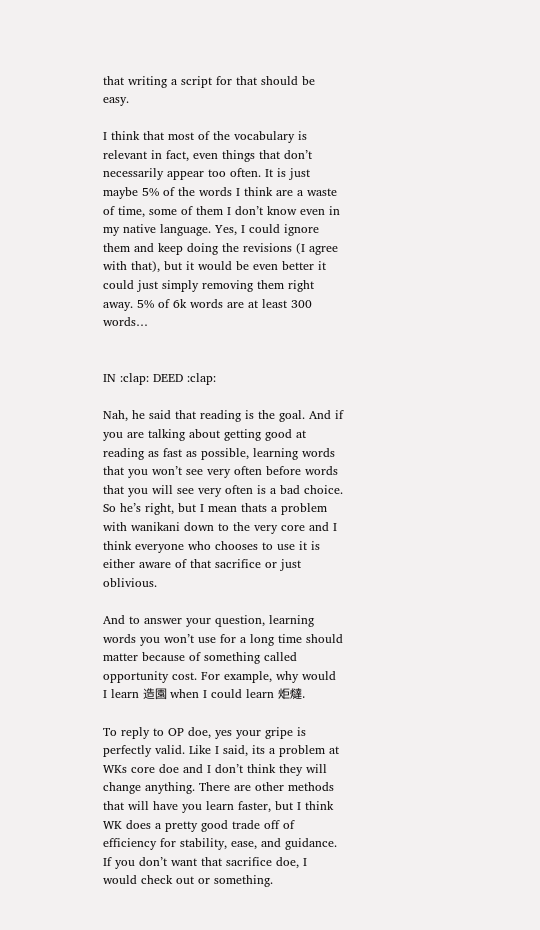that writing a script for that should be easy.

I think that most of the vocabulary is relevant in fact, even things that don’t necessarily appear too often. It is just maybe 5% of the words I think are a waste of time, some of them I don’t know even in my native language. Yes, I could ignore them and keep doing the revisions (I agree with that), but it would be even better it could just simply removing them right away. 5% of 6k words are at least 300 words…


IN :clap: DEED :clap:

Nah, he said that reading is the goal. And if you are talking about getting good at reading as fast as possible, learning words that you won’t see very often before words that you will see very often is a bad choice. So he’s right, but I mean thats a problem with wanikani down to the very core and I think everyone who chooses to use it is either aware of that sacrifice or just oblivious.

And to answer your question, learning words you won’t use for a long time should matter because of something called opportunity cost. For example, why would I learn 造園 when I could learn 炬燵.

To reply to OP doe, yes your gripe is perfectly valid. Like I said, its a problem at WKs core doe and I don’t think they will change anything. There are other methods that will have you learn faster, but I think WK does a pretty good trade off of efficiency for stability, ease, and guidance. If you don’t want that sacrifice doe, I would check out or something.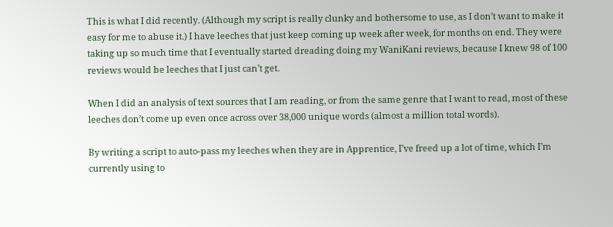This is what I did recently. (Although my script is really clunky and bothersome to use, as I don’t want to make it easy for me to abuse it.) I have leeches that just keep coming up week after week, for months on end. They were taking up so much time that I eventually started dreading doing my WaniKani reviews, because I knew 98 of 100 reviews would be leeches that I just can’t get.

When I did an analysis of text sources that I am reading, or from the same genre that I want to read, most of these leeches don’t come up even once across over 38,000 unique words (almost a million total words).

By writing a script to auto-pass my leeches when they are in Apprentice, I’ve freed up a lot of time, which I’m currently using to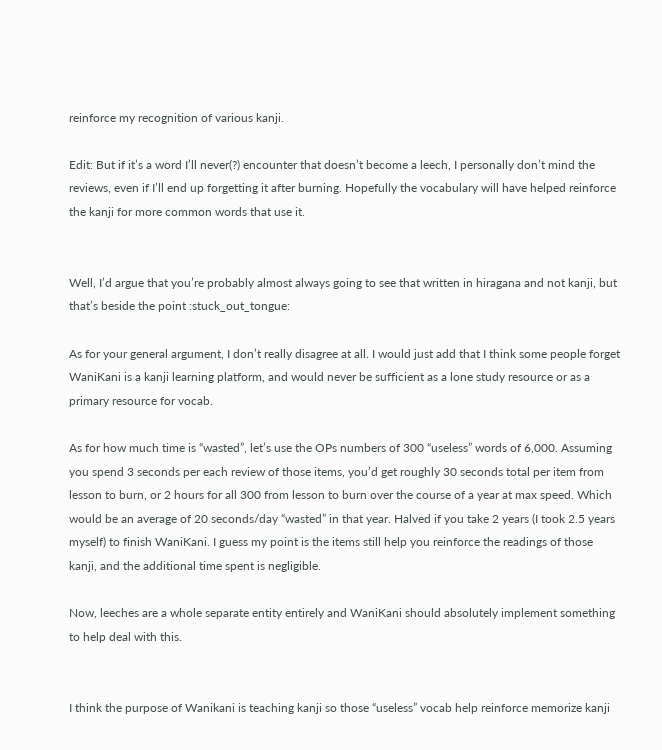reinforce my recognition of various kanji.

Edit: But if it’s a word I’ll never(?) encounter that doesn’t become a leech, I personally don’t mind the reviews, even if I’ll end up forgetting it after burning. Hopefully the vocabulary will have helped reinforce the kanji for more common words that use it.


Well, I’d argue that you’re probably almost always going to see that written in hiragana and not kanji, but that’s beside the point :stuck_out_tongue:

As for your general argument, I don’t really disagree at all. I would just add that I think some people forget WaniKani is a kanji learning platform, and would never be sufficient as a lone study resource or as a primary resource for vocab.

As for how much time is “wasted”, let’s use the OPs numbers of 300 “useless” words of 6,000. Assuming you spend 3 seconds per each review of those items, you’d get roughly 30 seconds total per item from lesson to burn, or 2 hours for all 300 from lesson to burn over the course of a year at max speed. Which would be an average of 20 seconds/day “wasted” in that year. Halved if you take 2 years (I took 2.5 years myself) to finish WaniKani. I guess my point is the items still help you reinforce the readings of those kanji, and the additional time spent is negligible.

Now, leeches are a whole separate entity entirely and WaniKani should absolutely implement something to help deal with this.


I think the purpose of Wanikani is teaching kanji so those “useless” vocab help reinforce memorize kanji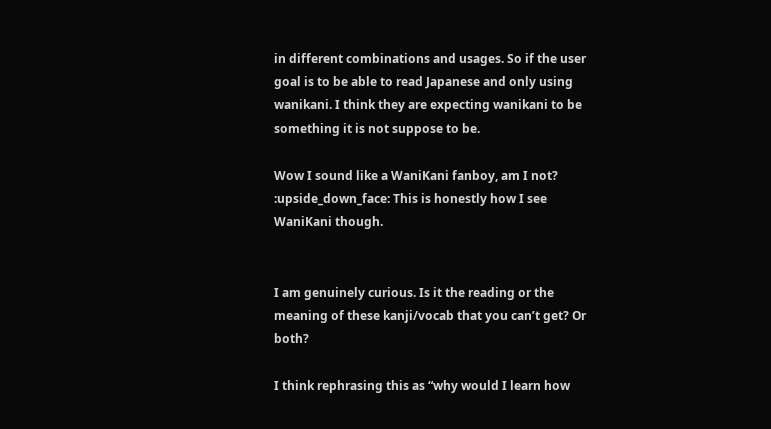in different combinations and usages. So if the user goal is to be able to read Japanese and only using wanikani. I think they are expecting wanikani to be something it is not suppose to be.

Wow I sound like a WaniKani fanboy, am I not? :upside_down_face: This is honestly how I see WaniKani though.


I am genuinely curious. Is it the reading or the meaning of these kanji/vocab that you can’t get? Or both?

I think rephrasing this as “why would I learn how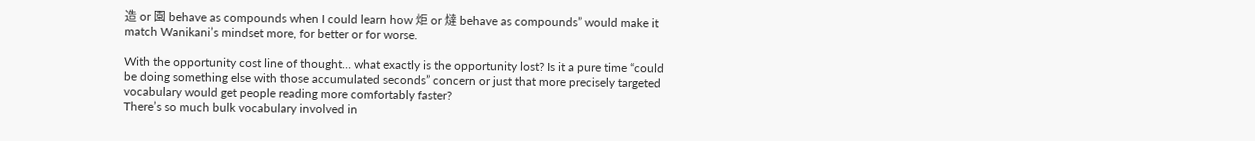造 or 園 behave as compounds when I could learn how 炬 or 燵 behave as compounds” would make it match Wanikani’s mindset more, for better or for worse.

With the opportunity cost line of thought… what exactly is the opportunity lost? Is it a pure time “could be doing something else with those accumulated seconds” concern or just that more precisely targeted vocabulary would get people reading more comfortably faster?
There’s so much bulk vocabulary involved in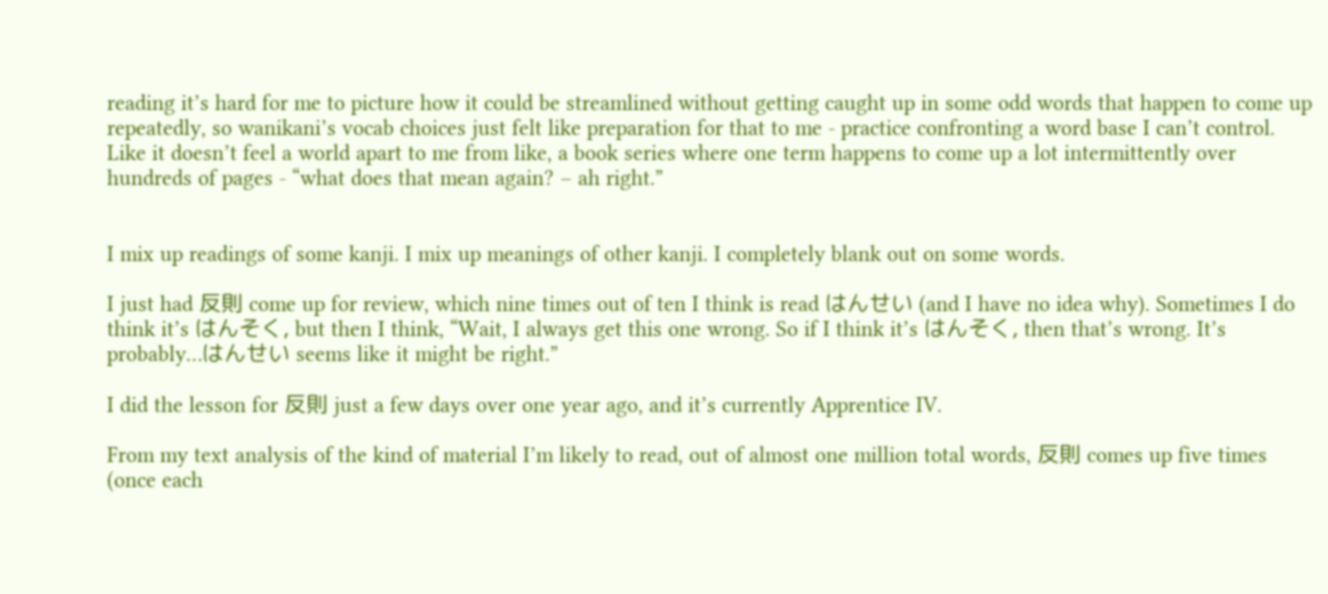reading it’s hard for me to picture how it could be streamlined without getting caught up in some odd words that happen to come up repeatedly, so wanikani’s vocab choices just felt like preparation for that to me - practice confronting a word base I can’t control.
Like it doesn’t feel a world apart to me from like, a book series where one term happens to come up a lot intermittently over hundreds of pages - “what does that mean again? – ah right.”


I mix up readings of some kanji. I mix up meanings of other kanji. I completely blank out on some words.

I just had 反則 come up for review, which nine times out of ten I think is read はんせい (and I have no idea why). Sometimes I do think it’s はんそく, but then I think, “Wait, I always get this one wrong. So if I think it’s はんそく, then that’s wrong. It’s probably…はんせい seems like it might be right.”

I did the lesson for 反則 just a few days over one year ago, and it’s currently Apprentice IV.

From my text analysis of the kind of material I’m likely to read, out of almost one million total words, 反則 comes up five times (once each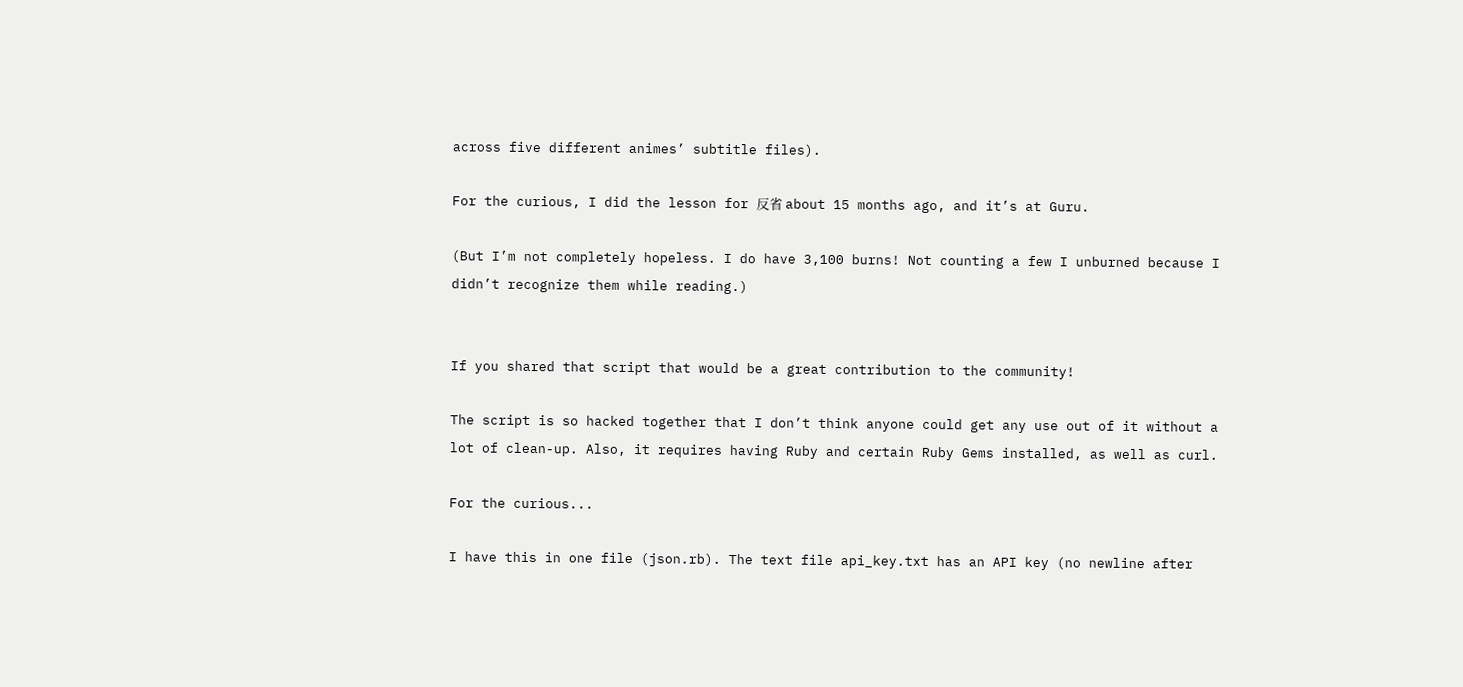across five different animes’ subtitle files).

For the curious, I did the lesson for 反省 about 15 months ago, and it’s at Guru.

(But I’m not completely hopeless. I do have 3,100 burns! Not counting a few I unburned because I didn’t recognize them while reading.)


If you shared that script that would be a great contribution to the community!

The script is so hacked together that I don’t think anyone could get any use out of it without a lot of clean-up. Also, it requires having Ruby and certain Ruby Gems installed, as well as curl.

For the curious...

I have this in one file (json.rb). The text file api_key.txt has an API key (no newline after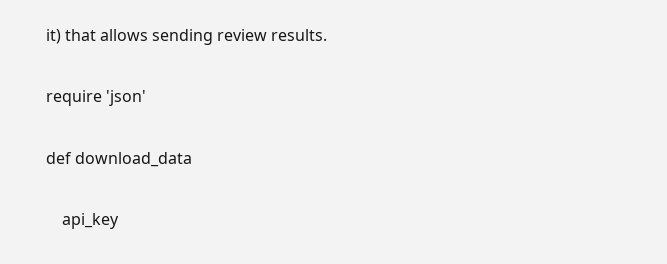it) that allows sending review results.

require 'json'

def download_data

    api_key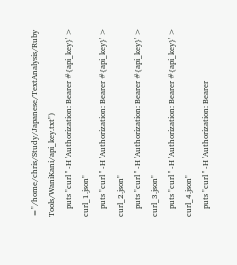="/home/chris/Study/Japanese/TextAnalysis/Ruby Tools/WaniKani/api_key.txt")
    puts "curl '' -H 'Authorization: Bearer #{api_key}' > curl_1.json"
    puts "curl '' -H 'Authorization: Bearer #{api_key}' > curl_2.json"
    puts "curl '' -H 'Authorization: Bearer #{api_key}' > curl_3.json"
    puts "curl '' -H 'Authorization: Bearer #{api_key}' > curl_4.json"
    puts "curl '' -H 'Authorization: Bearer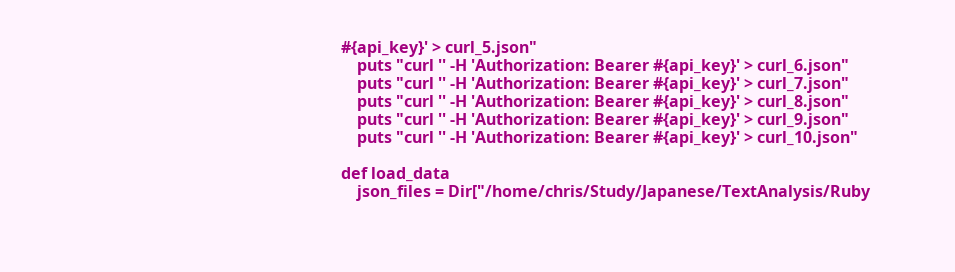#{api_key}' > curl_5.json"
    puts "curl '' -H 'Authorization: Bearer #{api_key}' > curl_6.json"
    puts "curl '' -H 'Authorization: Bearer #{api_key}' > curl_7.json"
    puts "curl '' -H 'Authorization: Bearer #{api_key}' > curl_8.json"
    puts "curl '' -H 'Authorization: Bearer #{api_key}' > curl_9.json"
    puts "curl '' -H 'Authorization: Bearer #{api_key}' > curl_10.json"

def load_data
    json_files = Dir["/home/chris/Study/Japanese/TextAnalysis/Ruby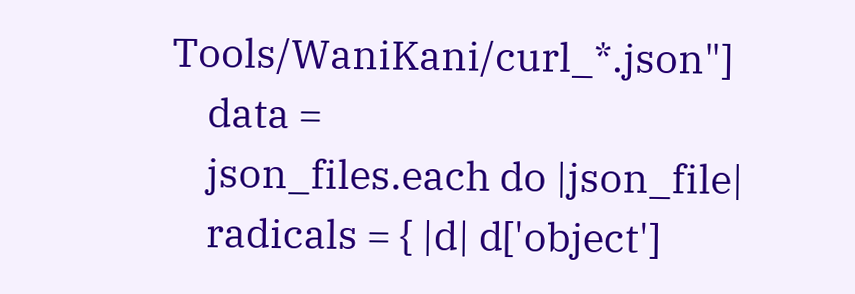Tools/WaniKani/curl_*.json"]
    data =
    json_files.each do |json_file|
    radicals = { |d| d['object']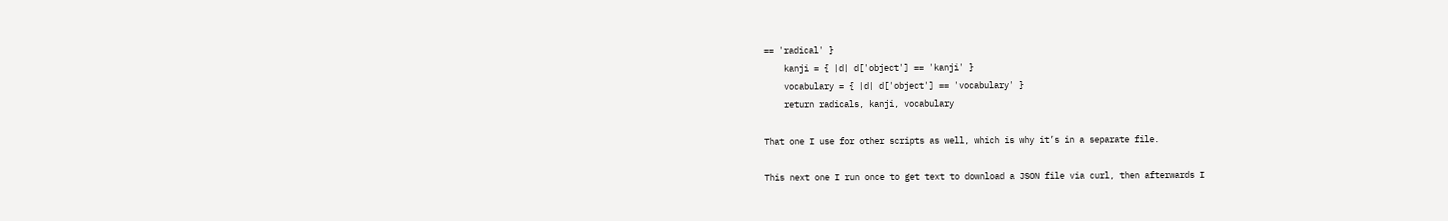== 'radical' }
    kanji = { |d| d['object'] == 'kanji' }
    vocabulary = { |d| d['object'] == 'vocabulary' }
    return radicals, kanji, vocabulary

That one I use for other scripts as well, which is why it’s in a separate file.

This next one I run once to get text to download a JSON file via curl, then afterwards I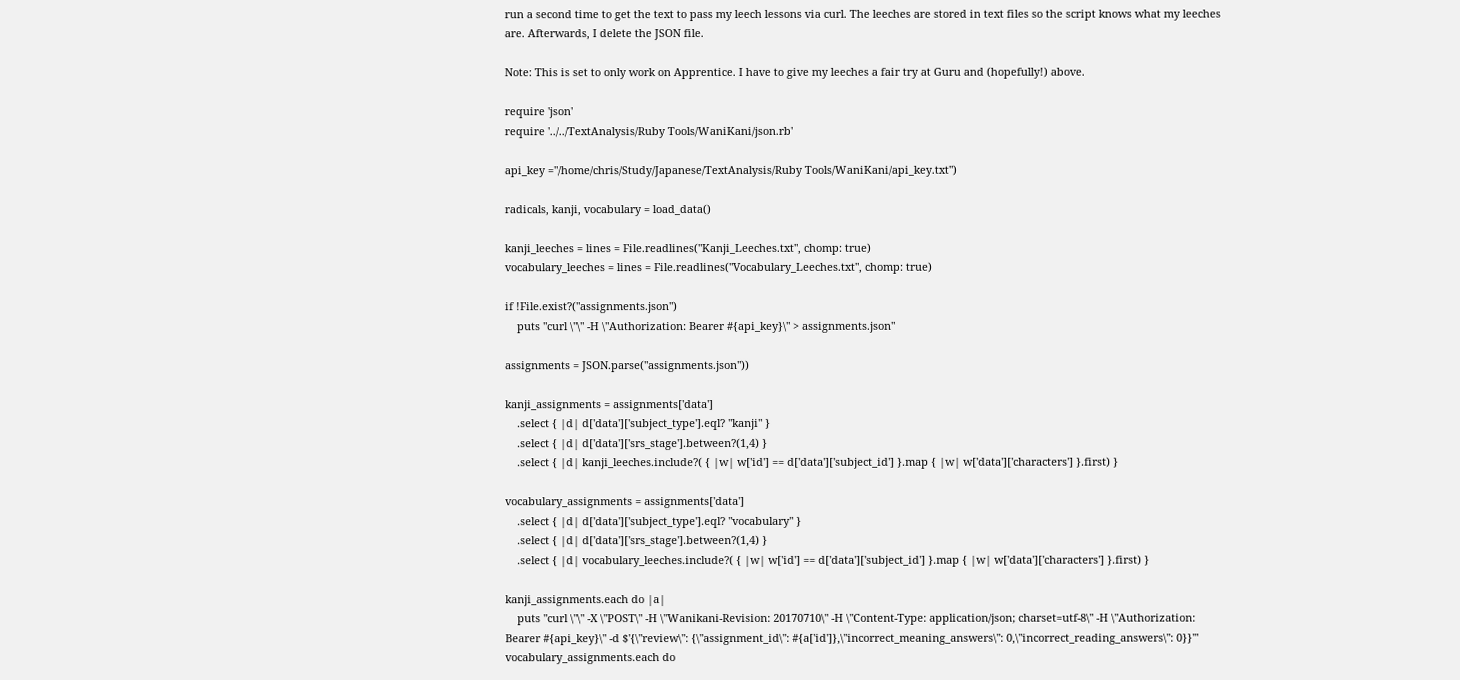run a second time to get the text to pass my leech lessons via curl. The leeches are stored in text files so the script knows what my leeches are. Afterwards, I delete the JSON file.

Note: This is set to only work on Apprentice. I have to give my leeches a fair try at Guru and (hopefully!) above.

require 'json'
require '../../TextAnalysis/Ruby Tools/WaniKani/json.rb'

api_key ="/home/chris/Study/Japanese/TextAnalysis/Ruby Tools/WaniKani/api_key.txt")

radicals, kanji, vocabulary = load_data()

kanji_leeches = lines = File.readlines("Kanji_Leeches.txt", chomp: true)
vocabulary_leeches = lines = File.readlines("Vocabulary_Leeches.txt", chomp: true)

if !File.exist?("assignments.json")
    puts "curl \"\" -H \"Authorization: Bearer #{api_key}\" > assignments.json"

assignments = JSON.parse("assignments.json"))

kanji_assignments = assignments['data']
    .select { |d| d['data']['subject_type'].eql? "kanji" }
    .select { |d| d['data']['srs_stage'].between?(1,4) }
    .select { |d| kanji_leeches.include?( { |w| w['id'] == d['data']['subject_id'] }.map { |w| w['data']['characters'] }.first) }

vocabulary_assignments = assignments['data']
    .select { |d| d['data']['subject_type'].eql? "vocabulary" }
    .select { |d| d['data']['srs_stage'].between?(1,4) }
    .select { |d| vocabulary_leeches.include?( { |w| w['id'] == d['data']['subject_id'] }.map { |w| w['data']['characters'] }.first) }

kanji_assignments.each do |a|
    puts "curl \"\" -X \"POST\" -H \"Wanikani-Revision: 20170710\" -H \"Content-Type: application/json; charset=utf-8\" -H \"Authorization: Bearer #{api_key}\" -d $'{\"review\": {\"assignment_id\": #{a['id']},\"incorrect_meaning_answers\": 0,\"incorrect_reading_answers\": 0}}'"
vocabulary_assignments.each do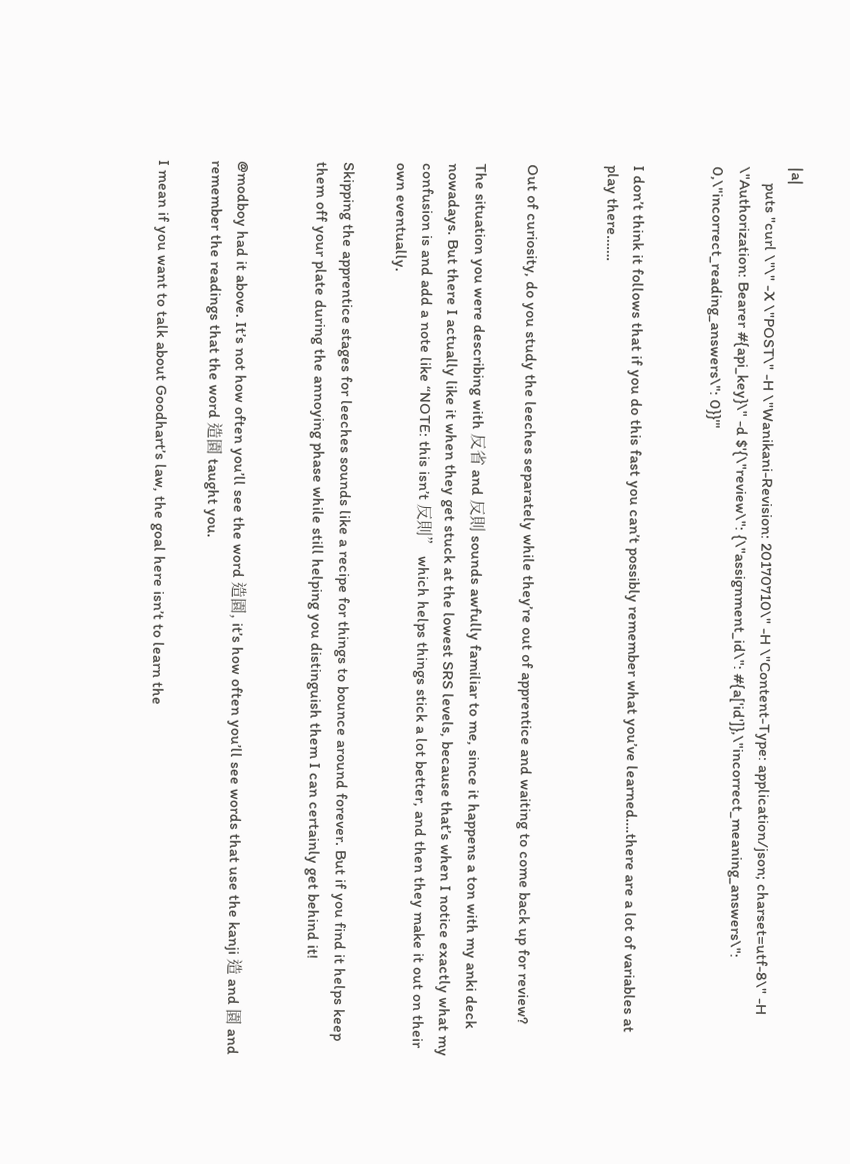|a|
    puts "curl \"\" -X \"POST\" -H \"Wanikani-Revision: 20170710\" -H \"Content-Type: application/json; charset=utf-8\" -H \"Authorization: Bearer #{api_key}\" -d $'{\"review\": {\"assignment_id\": #{a['id']},\"incorrect_meaning_answers\": 0,\"incorrect_reading_answers\": 0}}'"


I don’t think it follows that if you do this fast you can’t possibly remember what you’ve learned….there are a lot of variables at play there…….


Out of curiosity, do you study the leeches separately while they’re out of apprentice and waiting to come back up for review?

The situation you were describing with 反省 and 反則 sounds awfully familiar to me, since it happens a ton with my anki deck nowadays. But there I actually like it when they get stuck at the lowest SRS levels, because that’s when I notice exactly what my confusion is and add a note like “NOTE: this isn’t 反則” which helps things stick a lot better, and then they make it out on their own eventually.

Skipping the apprentice stages for leeches sounds like a recipe for things to bounce around forever. But if you find it helps keep them off your plate during the annoying phase while still helping you distinguish them I can certainly get behind it!


@modboy had it above. It’s not how often you’ll see the word 造園, it’s how often you’ll see words that use the kanji 造 and 園 and remember the readings that the word 造園 taught you.

I mean if you want to talk about Goodhart’s law, the goal here isn’t to learn the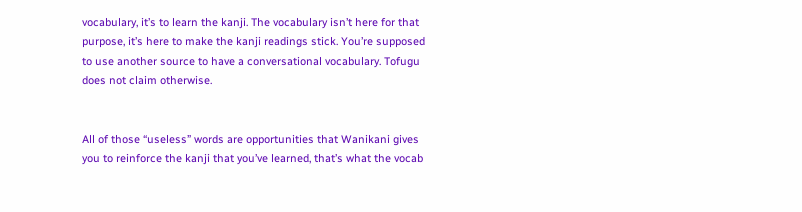vocabulary, it’s to learn the kanji. The vocabulary isn’t here for that purpose, it’s here to make the kanji readings stick. You’re supposed to use another source to have a conversational vocabulary. Tofugu does not claim otherwise.


All of those “useless” words are opportunities that Wanikani gives you to reinforce the kanji that you’ve learned, that’s what the vocab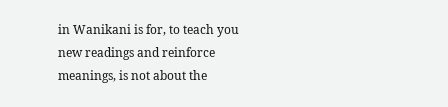in Wanikani is for, to teach you new readings and reinforce meanings, is not about the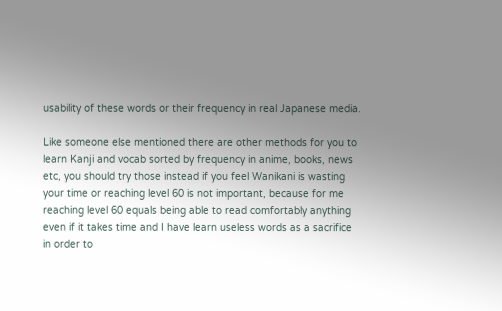usability of these words or their frequency in real Japanese media.

Like someone else mentioned there are other methods for you to learn Kanji and vocab sorted by frequency in anime, books, news etc, you should try those instead if you feel Wanikani is wasting your time or reaching level 60 is not important, because for me reaching level 60 equals being able to read comfortably anything even if it takes time and I have learn useless words as a sacrifice in order to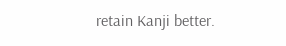retain Kanji better.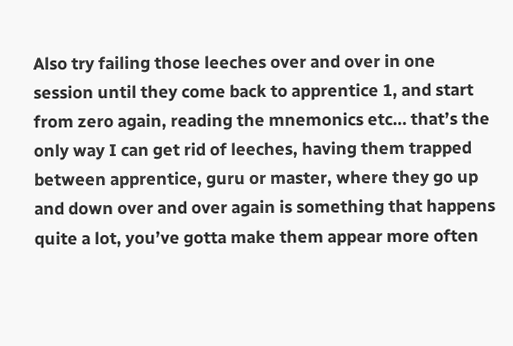Also try failing those leeches over and over in one session until they come back to apprentice 1, and start from zero again, reading the mnemonics etc… that’s the only way I can get rid of leeches, having them trapped between apprentice, guru or master, where they go up and down over and over again is something that happens quite a lot, you’ve gotta make them appear more often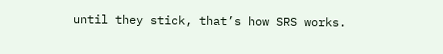until they stick, that’s how SRS works.